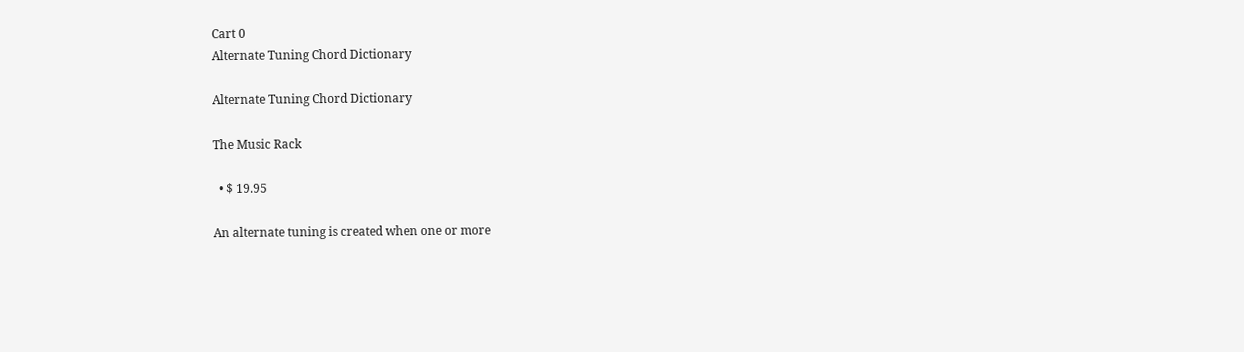Cart 0
Alternate Tuning Chord Dictionary

Alternate Tuning Chord Dictionary

The Music Rack

  • $ 19.95

An alternate tuning is created when one or more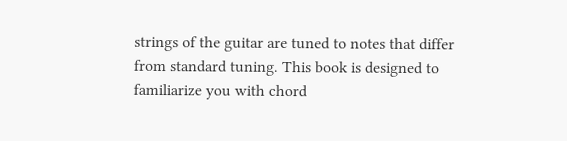strings of the guitar are tuned to notes that differ from standard tuning. This book is designed to familiarize you with chord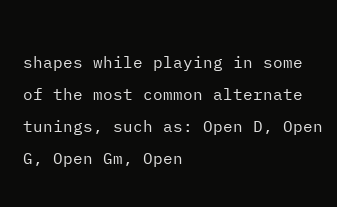shapes while playing in some of the most common alternate tunings, such as: Open D, Open G, Open Gm, Open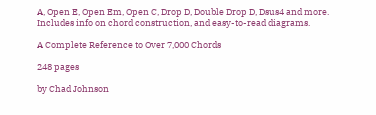A, Open E, Open Em, Open C, Drop D, Double Drop D, Dsus4 and more. Includes info on chord construction, and easy-to-read diagrams.

A Complete Reference to Over 7,000 Chords

248 pages

by Chad Johnson